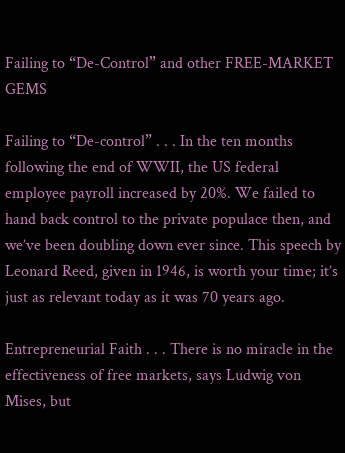Failing to “De-Control” and other FREE-MARKET GEMS

Failing to “De-control” . . . In the ten months following the end of WWII, the US federal employee payroll increased by 20%. We failed to hand back control to the private populace then, and we’ve been doubling down ever since. This speech by Leonard Reed, given in 1946, is worth your time; it’s just as relevant today as it was 70 years ago.

Entrepreneurial Faith . . . There is no miracle in the effectiveness of free markets, says Ludwig von Mises, but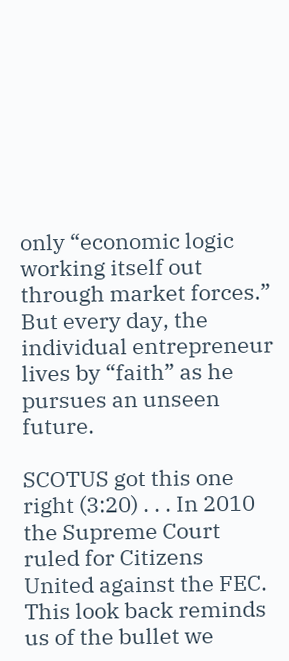only “economic logic working itself out through market forces.” But every day, the individual entrepreneur lives by “faith” as he pursues an unseen future.

SCOTUS got this one right (3:20) . . . In 2010 the Supreme Court ruled for Citizens United against the FEC. This look back reminds us of the bullet we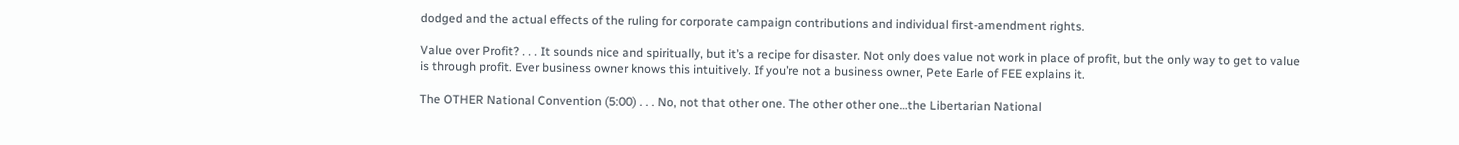dodged and the actual effects of the ruling for corporate campaign contributions and individual first-amendment rights.

Value over Profit? . . . It sounds nice and spiritually, but it’s a recipe for disaster. Not only does value not work in place of profit, but the only way to get to value is through profit. Ever business owner knows this intuitively. If you’re not a business owner, Pete Earle of FEE explains it.

The OTHER National Convention (5:00) . . . No, not that other one. The other other one…the Libertarian National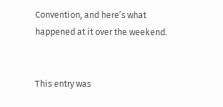Convention, and here’s what happened at it over the weekend.


This entry was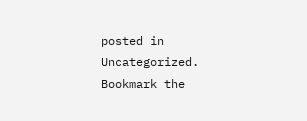posted in Uncategorized. Bookmark the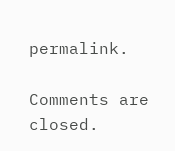permalink.

Comments are closed.